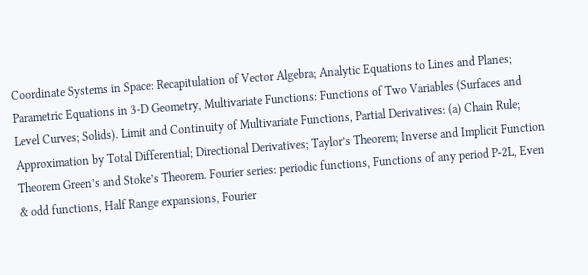Coordinate Systems in Space: Recapitulation of Vector Algebra; Analytic Equations to Lines and Planes; Parametric Equations in 3-D Geometry, Multivariate Functions: Functions of Two Variables (Surfaces and Level Curves; Solids). Limit and Continuity of Multivariate Functions, Partial Derivatives: (a) Chain Rule; Approximation by Total Differential; Directional Derivatives; Taylor’s Theorem; Inverse and Implicit Function Theorem Green’s and Stoke’s Theorem. Fourier series: periodic functions, Functions of any period P-2L, Even & odd functions, Half Range expansions, Fourier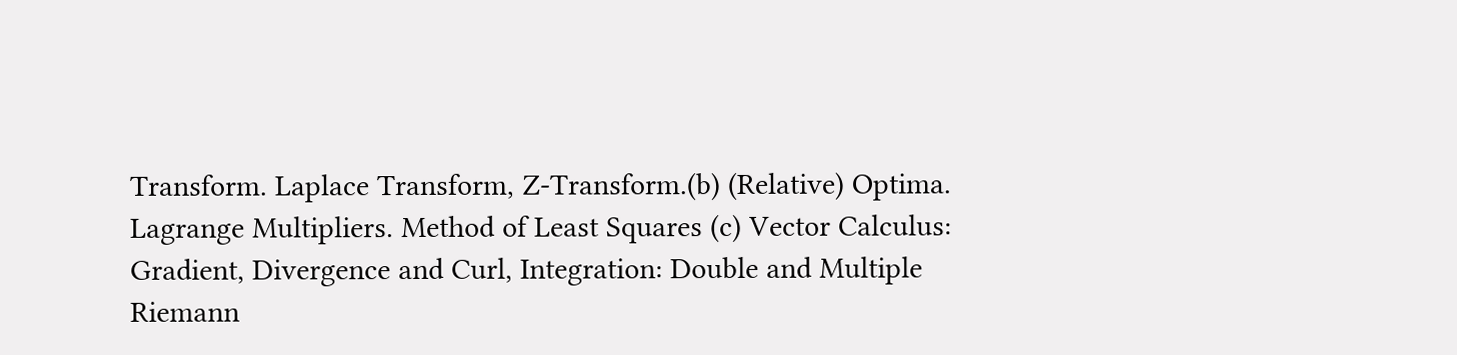Transform. Laplace Transform, Z-Transform.(b) (Relative) Optima. Lagrange Multipliers. Method of Least Squares (c) Vector Calculus: Gradient, Divergence and Curl, Integration: Double and Multiple Riemann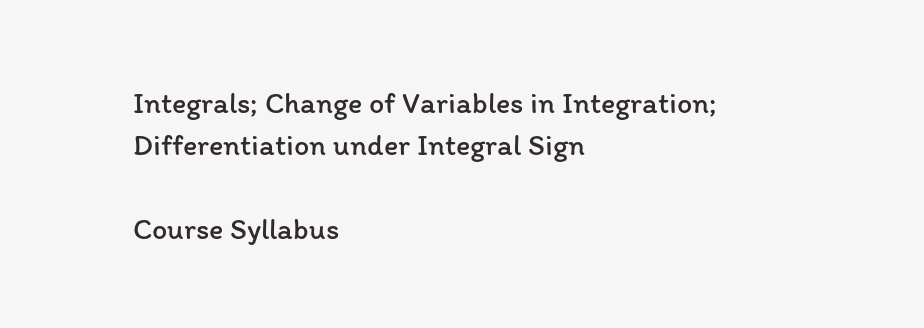Integrals; Change of Variables in Integration; Differentiation under Integral Sign

Course Syllabus